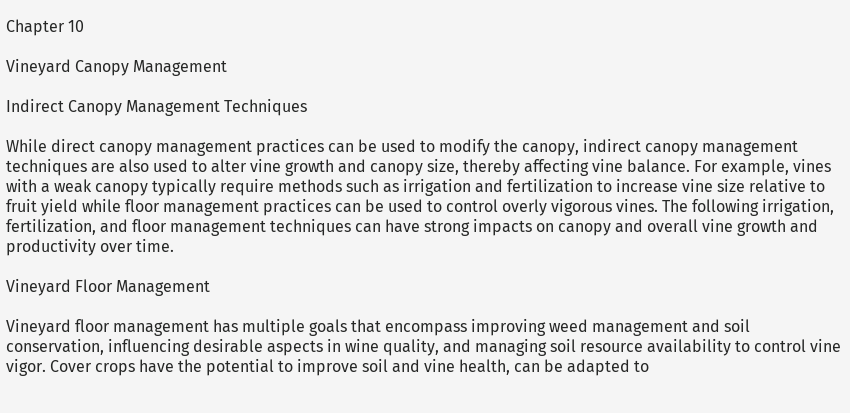Chapter 10

Vineyard Canopy Management

Indirect Canopy Management Techniques

While direct canopy management practices can be used to modify the canopy, indirect canopy management techniques are also used to alter vine growth and canopy size, thereby affecting vine balance. For example, vines with a weak canopy typically require methods such as irrigation and fertilization to increase vine size relative to fruit yield while floor management practices can be used to control overly vigorous vines. The following irrigation, fertilization, and floor management techniques can have strong impacts on canopy and overall vine growth and productivity over time.

Vineyard Floor Management

Vineyard floor management has multiple goals that encompass improving weed management and soil conservation, influencing desirable aspects in wine quality, and managing soil resource availability to control vine vigor. Cover crops have the potential to improve soil and vine health, can be adapted to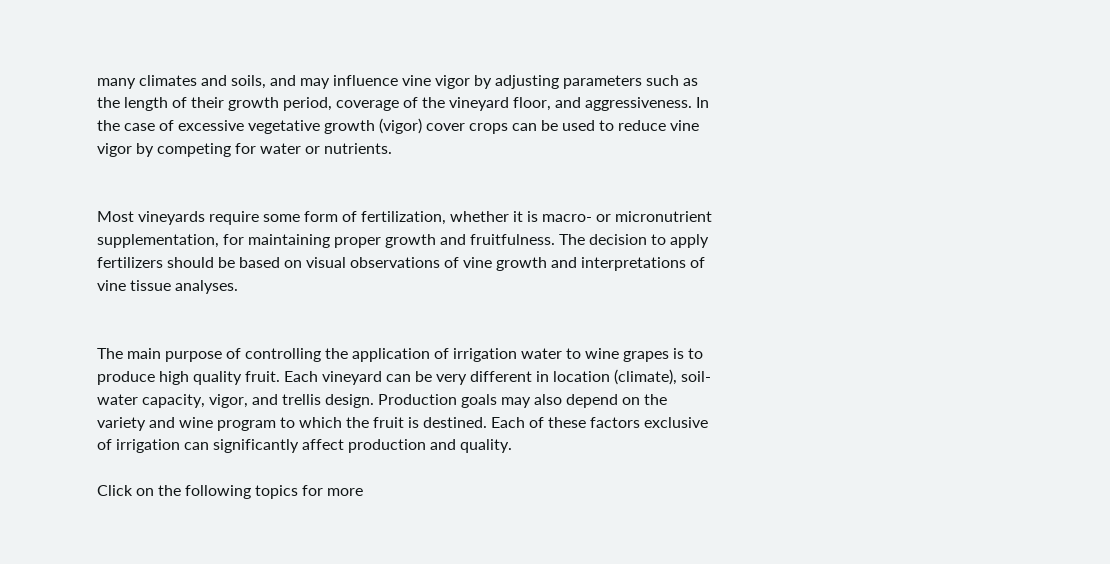many climates and soils, and may influence vine vigor by adjusting parameters such as the length of their growth period, coverage of the vineyard floor, and aggressiveness. In the case of excessive vegetative growth (vigor) cover crops can be used to reduce vine vigor by competing for water or nutrients.


Most vineyards require some form of fertilization, whether it is macro- or micronutrient supplementation, for maintaining proper growth and fruitfulness. The decision to apply fertilizers should be based on visual observations of vine growth and interpretations of vine tissue analyses.


The main purpose of controlling the application of irrigation water to wine grapes is to produce high quality fruit. Each vineyard can be very different in location (climate), soil-water capacity, vigor, and trellis design. Production goals may also depend on the variety and wine program to which the fruit is destined. Each of these factors exclusive of irrigation can significantly affect production and quality.

Click on the following topics for more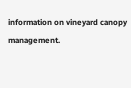information on vineyard canopy management.